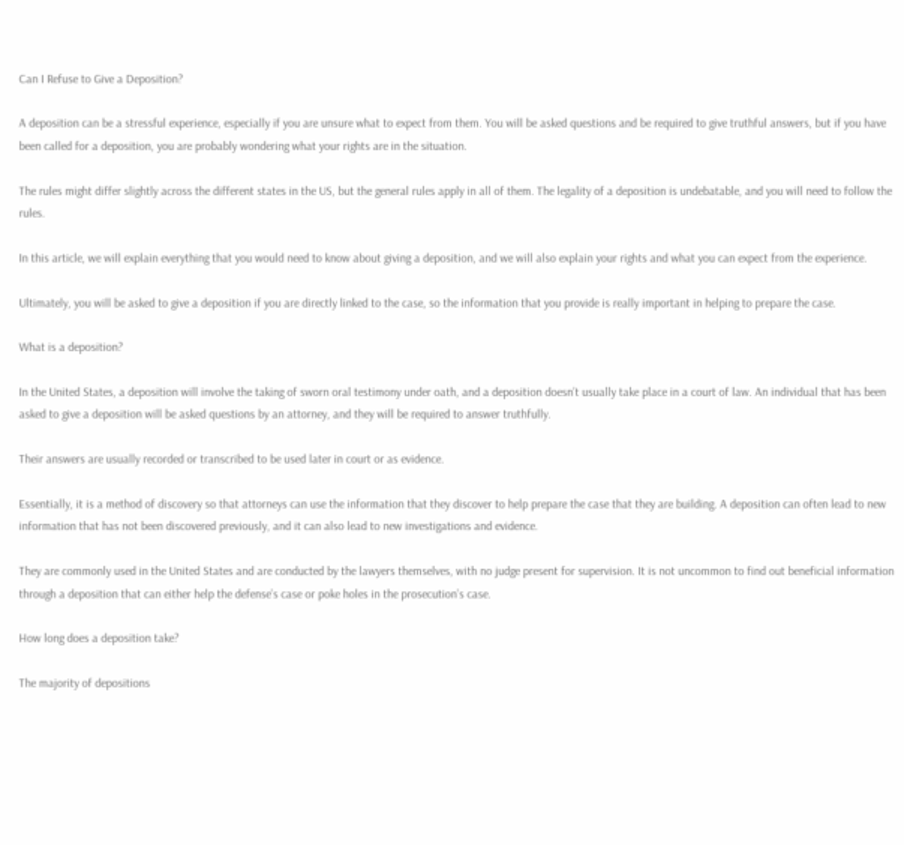Can I Refuse to Give a Deposition?

A deposition can be a stressful experience, especially if you are unsure what to expect from them. You will be asked questions and be required to give truthful answers, but if you have been called for a deposition, you are probably wondering what your rights are in the situation.

The rules might differ slightly across the different states in the US, but the general rules apply in all of them. The legality of a deposition is undebatable, and you will need to follow the rules.

In this article, we will explain everything that you would need to know about giving a deposition, and we will also explain your rights and what you can expect from the experience.

Ultimately, you will be asked to give a deposition if you are directly linked to the case, so the information that you provide is really important in helping to prepare the case.

What is a deposition?

In the United States, a deposition will involve the taking of sworn oral testimony under oath, and a deposition doesn’t usually take place in a court of law. An individual that has been asked to give a deposition will be asked questions by an attorney, and they will be required to answer truthfully.

Their answers are usually recorded or transcribed to be used later in court or as evidence.

Essentially, it is a method of discovery so that attorneys can use the information that they discover to help prepare the case that they are building. A deposition can often lead to new information that has not been discovered previously, and it can also lead to new investigations and evidence.

They are commonly used in the United States and are conducted by the lawyers themselves, with no judge present for supervision. It is not uncommon to find out beneficial information through a deposition that can either help the defense’s case or poke holes in the prosecution’s case.

How long does a deposition take?

The majority of depositions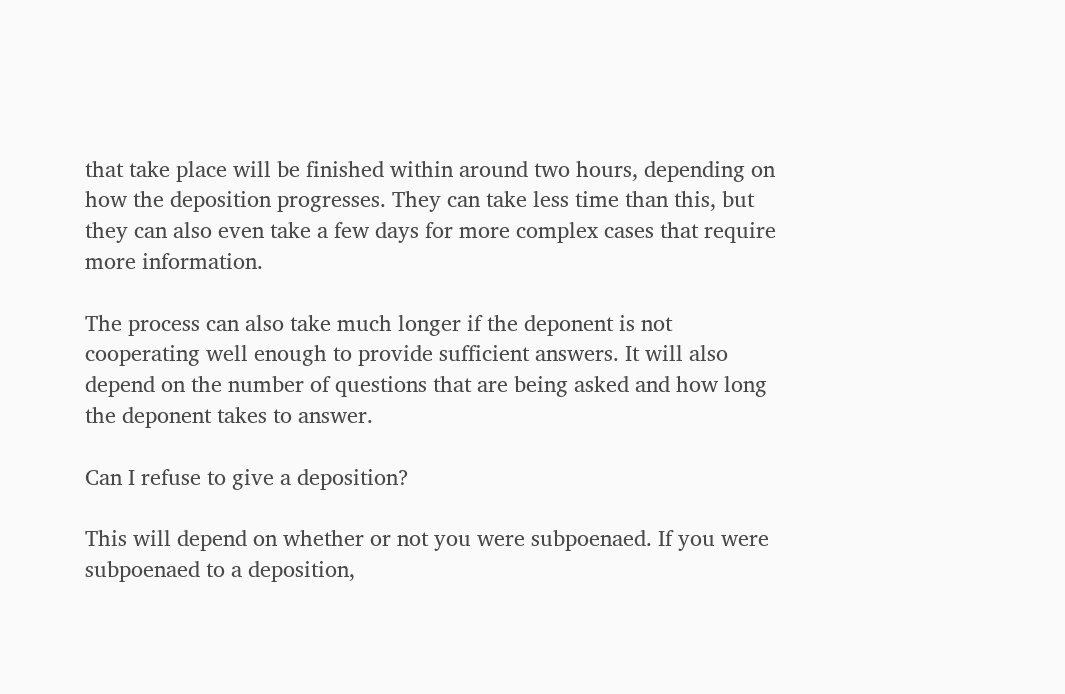that take place will be finished within around two hours, depending on how the deposition progresses. They can take less time than this, but they can also even take a few days for more complex cases that require more information.

The process can also take much longer if the deponent is not cooperating well enough to provide sufficient answers. It will also depend on the number of questions that are being asked and how long the deponent takes to answer.

Can I refuse to give a deposition?

This will depend on whether or not you were subpoenaed. If you were subpoenaed to a deposition,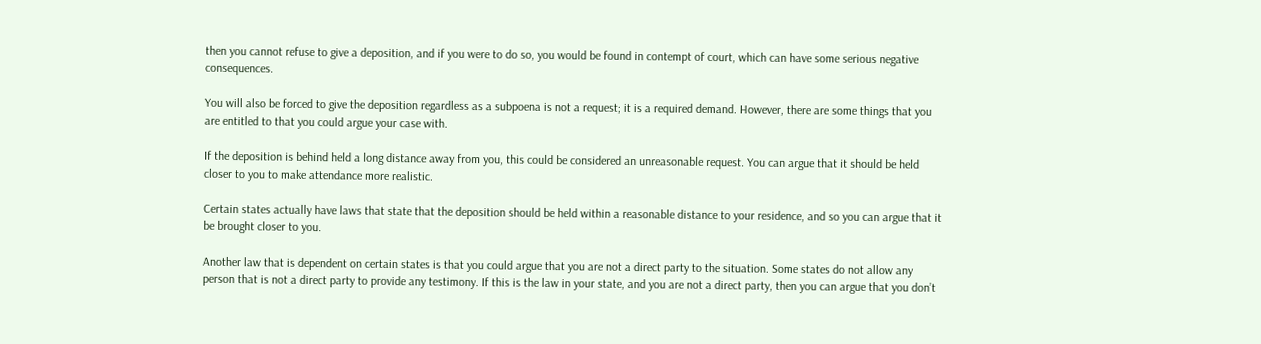then you cannot refuse to give a deposition, and if you were to do so, you would be found in contempt of court, which can have some serious negative consequences.

You will also be forced to give the deposition regardless as a subpoena is not a request; it is a required demand. However, there are some things that you are entitled to that you could argue your case with.

If the deposition is behind held a long distance away from you, this could be considered an unreasonable request. You can argue that it should be held closer to you to make attendance more realistic.

Certain states actually have laws that state that the deposition should be held within a reasonable distance to your residence, and so you can argue that it be brought closer to you.

Another law that is dependent on certain states is that you could argue that you are not a direct party to the situation. Some states do not allow any person that is not a direct party to provide any testimony. If this is the law in your state, and you are not a direct party, then you can argue that you don’t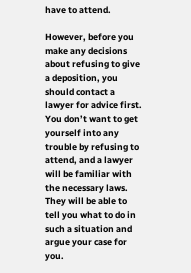have to attend.

However, before you make any decisions about refusing to give a deposition, you should contact a lawyer for advice first. You don’t want to get yourself into any trouble by refusing to attend, and a lawyer will be familiar with the necessary laws. They will be able to tell you what to do in such a situation and argue your case for you.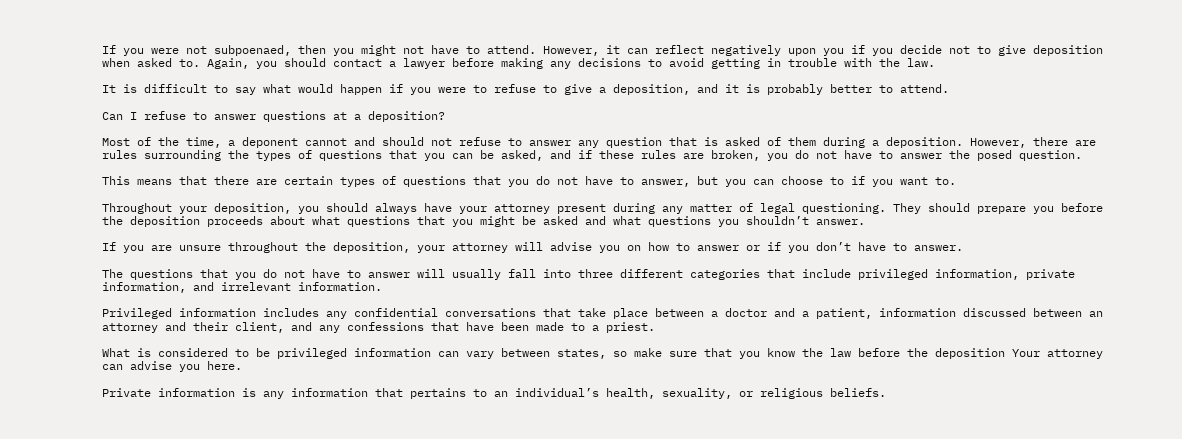If you were not subpoenaed, then you might not have to attend. However, it can reflect negatively upon you if you decide not to give deposition when asked to. Again, you should contact a lawyer before making any decisions to avoid getting in trouble with the law.

It is difficult to say what would happen if you were to refuse to give a deposition, and it is probably better to attend.

Can I refuse to answer questions at a deposition?

Most of the time, a deponent cannot and should not refuse to answer any question that is asked of them during a deposition. However, there are rules surrounding the types of questions that you can be asked, and if these rules are broken, you do not have to answer the posed question.

This means that there are certain types of questions that you do not have to answer, but you can choose to if you want to.

Throughout your deposition, you should always have your attorney present during any matter of legal questioning. They should prepare you before the deposition proceeds about what questions that you might be asked and what questions you shouldn’t answer.

If you are unsure throughout the deposition, your attorney will advise you on how to answer or if you don’t have to answer.

The questions that you do not have to answer will usually fall into three different categories that include privileged information, private information, and irrelevant information.

Privileged information includes any confidential conversations that take place between a doctor and a patient, information discussed between an attorney and their client, and any confessions that have been made to a priest.

What is considered to be privileged information can vary between states, so make sure that you know the law before the deposition Your attorney can advise you here.

Private information is any information that pertains to an individual’s health, sexuality, or religious beliefs.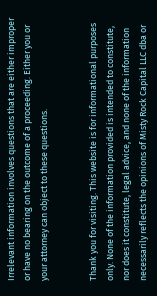Irrelevant information involves questions that are either improper or have no bearing on the outcome of a proceeding. Either you or your attorney can object to these questions.


Thank you for visiting. This website is for informational purposes only. None of the information provided is intended to constitute, nor does it constitute, legal advice, and none of the information necessarily reflects the opinions of Misty Rock Capital LLC dba or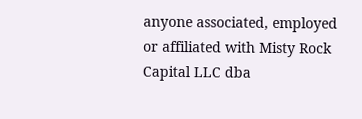anyone associated, employed or affiliated with Misty Rock Capital LLC dba